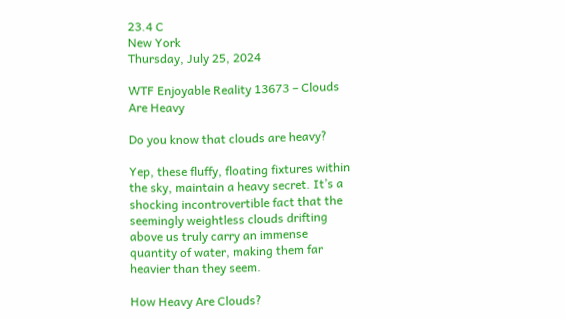23.4 C
New York
Thursday, July 25, 2024

WTF Enjoyable Reality 13673 – Clouds Are Heavy

Do you know that clouds are heavy?

Yep, these fluffy, floating fixtures within the sky, maintain a heavy secret. It’s a shocking incontrovertible fact that the seemingly weightless clouds drifting above us truly carry an immense quantity of water, making them far heavier than they seem.

How Heavy Are Clouds?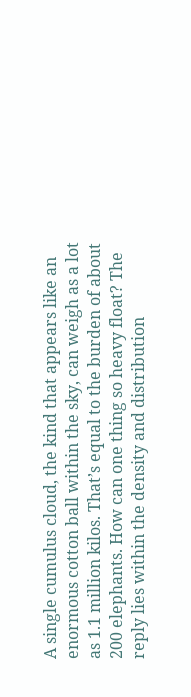A single cumulus cloud, the kind that appears like an enormous cotton ball within the sky, can weigh as a lot as 1.1 million kilos. That’s equal to the burden of about 200 elephants. How can one thing so heavy float? The reply lies within the density and distribution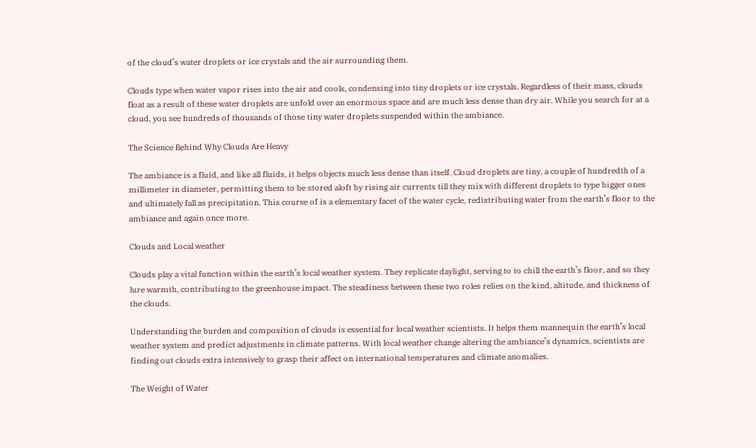of the cloud’s water droplets or ice crystals and the air surrounding them.

Clouds type when water vapor rises into the air and cools, condensing into tiny droplets or ice crystals. Regardless of their mass, clouds float as a result of these water droplets are unfold over an enormous space and are much less dense than dry air. While you search for at a cloud, you see hundreds of thousands of those tiny water droplets suspended within the ambiance.

The Science Behind Why Clouds Are Heavy

The ambiance is a fluid, and like all fluids, it helps objects much less dense than itself. Cloud droplets are tiny, a couple of hundredth of a millimeter in diameter, permitting them to be stored aloft by rising air currents till they mix with different droplets to type bigger ones and ultimately fall as precipitation. This course of is a elementary facet of the water cycle, redistributing water from the earth’s floor to the ambiance and again once more.

Clouds and Local weather

Clouds play a vital function within the earth’s local weather system. They replicate daylight, serving to to chill the earth’s floor, and so they lure warmth, contributing to the greenhouse impact. The steadiness between these two roles relies on the kind, altitude, and thickness of the clouds.

Understanding the burden and composition of clouds is essential for local weather scientists. It helps them mannequin the earth’s local weather system and predict adjustments in climate patterns. With local weather change altering the ambiance’s dynamics, scientists are finding out clouds extra intensively to grasp their affect on international temperatures and climate anomalies.

The Weight of Water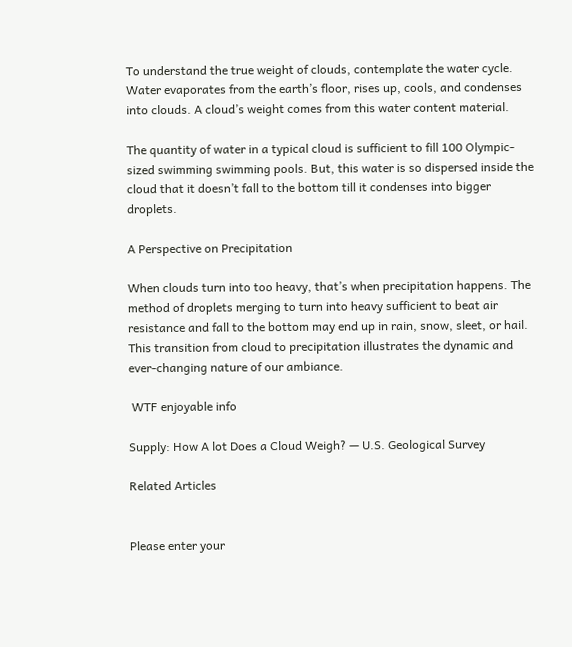To understand the true weight of clouds, contemplate the water cycle. Water evaporates from the earth’s floor, rises up, cools, and condenses into clouds. A cloud’s weight comes from this water content material.

The quantity of water in a typical cloud is sufficient to fill 100 Olympic-sized swimming swimming pools. But, this water is so dispersed inside the cloud that it doesn’t fall to the bottom till it condenses into bigger droplets.

A Perspective on Precipitation

When clouds turn into too heavy, that’s when precipitation happens. The method of droplets merging to turn into heavy sufficient to beat air resistance and fall to the bottom may end up in rain, snow, sleet, or hail. This transition from cloud to precipitation illustrates the dynamic and ever-changing nature of our ambiance.

 WTF enjoyable info

Supply: How A lot Does a Cloud Weigh? — U.S. Geological Survey

Related Articles


Please enter your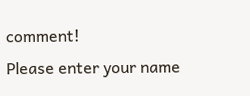comment!
Please enter your name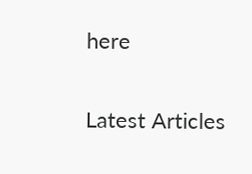here

Latest Articles